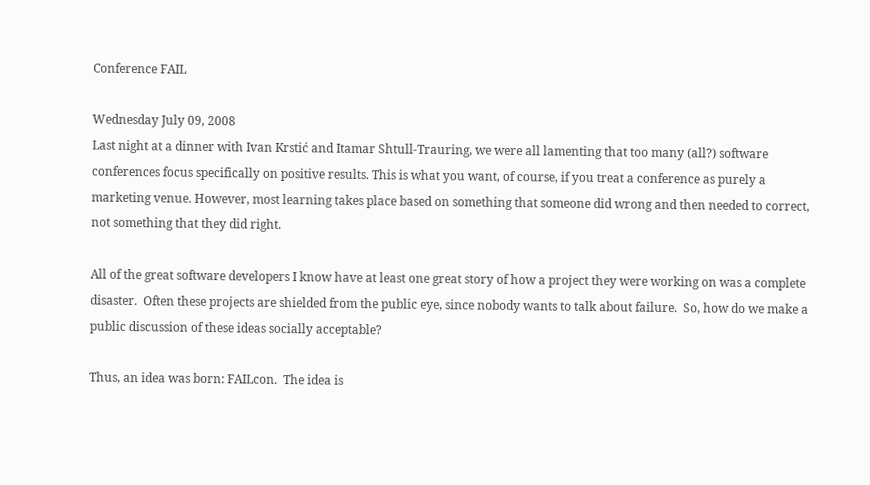Conference FAIL

Wednesday July 09, 2008
Last night at a dinner with Ivan Krstić and Itamar Shtull-Trauring, we were all lamenting that too many (all?) software conferences focus specifically on positive results. This is what you want, of course, if you treat a conference as purely a marketing venue. However, most learning takes place based on something that someone did wrong and then needed to correct, not something that they did right.

All of the great software developers I know have at least one great story of how a project they were working on was a complete disaster.  Often these projects are shielded from the public eye, since nobody wants to talk about failure.  So, how do we make a public discussion of these ideas socially acceptable?

Thus, an idea was born: FAILcon.  The idea is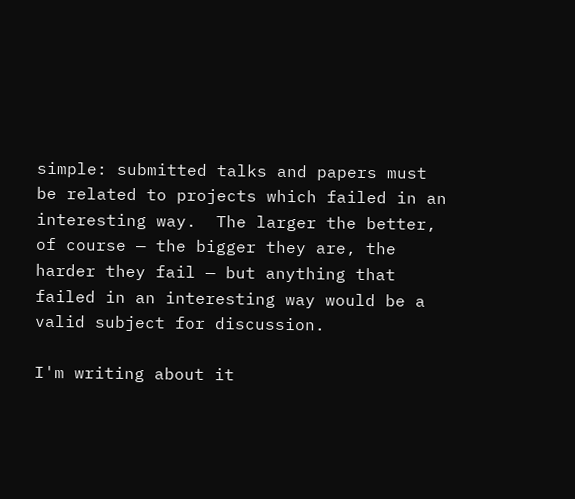simple: submitted talks and papers must be related to projects which failed in an interesting way.  The larger the better, of course — the bigger they are, the harder they fail — but anything that failed in an interesting way would be a valid subject for discussion.

I'm writing about it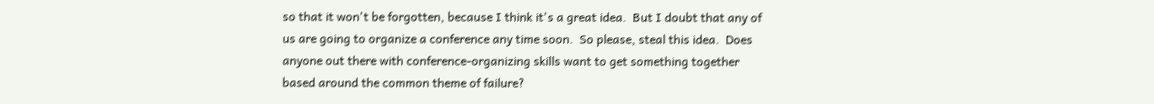so that it won't be forgotten, because I think it's a great idea.  But I doubt that any of us are going to organize a conference any time soon.  So please, steal this idea.  Does anyone out there with conference-organizing skills want to get something together based around the common theme of failure?